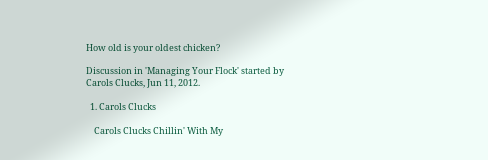How old is your oldest chicken?

Discussion in 'Managing Your Flock' started by Carols Clucks, Jun 11, 2012.

  1. Carols Clucks

    Carols Clucks Chillin' With My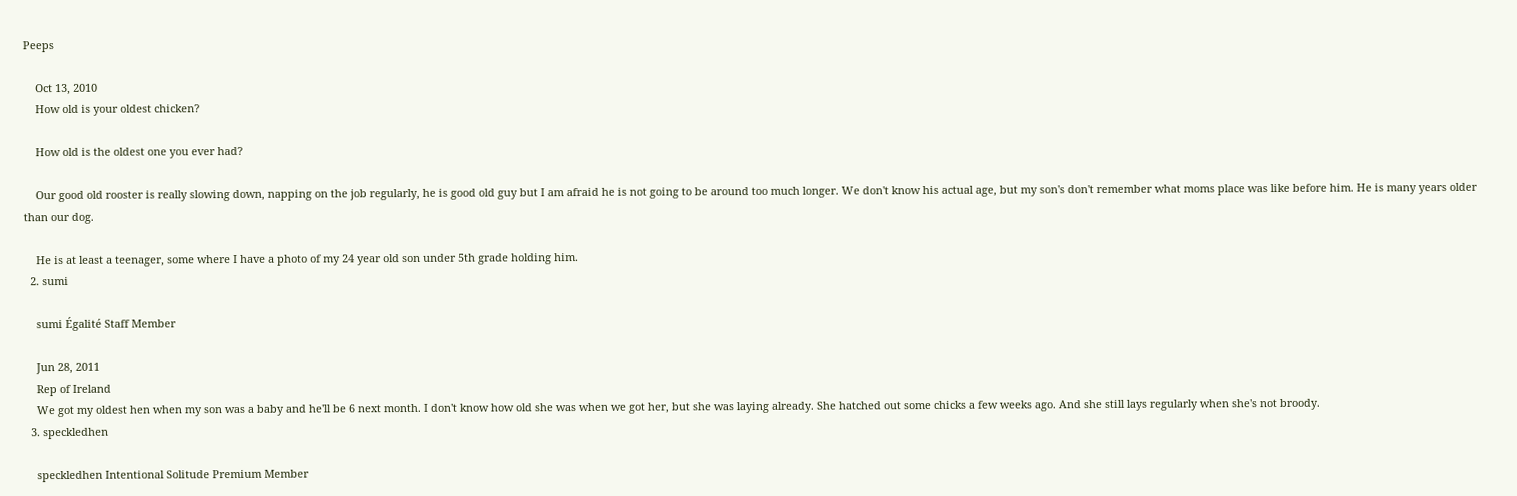Peeps

    Oct 13, 2010
    How old is your oldest chicken?

    How old is the oldest one you ever had?

    Our good old rooster is really slowing down, napping on the job regularly, he is good old guy but I am afraid he is not going to be around too much longer. We don't know his actual age, but my son's don't remember what moms place was like before him. He is many years older than our dog.

    He is at least a teenager, some where I have a photo of my 24 year old son under 5th grade holding him.
  2. sumi

    sumi Égalité Staff Member

    Jun 28, 2011
    Rep of Ireland
    We got my oldest hen when my son was a baby and he'll be 6 next month. I don't know how old she was when we got her, but she was laying already. She hatched out some chicks a few weeks ago. And she still lays regularly when she's not broody.
  3. speckledhen

    speckledhen Intentional Solitude Premium Member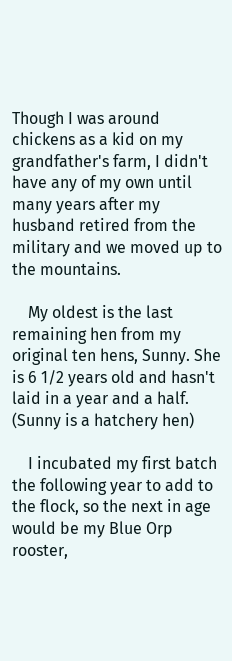Though I was around chickens as a kid on my grandfather's farm, I didn't have any of my own until many years after my husband retired from the military and we moved up to the mountains.

    My oldest is the last remaining hen from my original ten hens, Sunny. She is 6 1/2 years old and hasn't laid in a year and a half. (Sunny is a hatchery hen)

    I incubated my first batch the following year to add to the flock, so the next in age would be my Blue Orp rooster,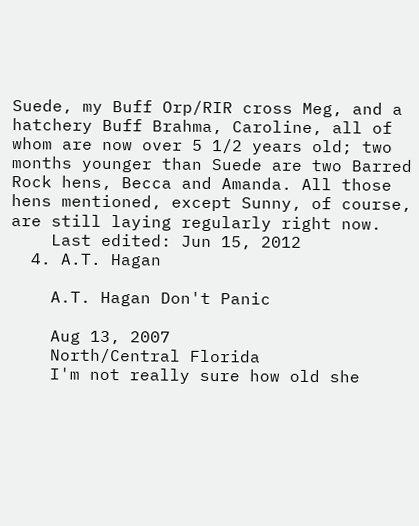Suede, my Buff Orp/RIR cross Meg, and a hatchery Buff Brahma, Caroline, all of whom are now over 5 1/2 years old; two months younger than Suede are two Barred Rock hens, Becca and Amanda. All those hens mentioned, except Sunny, of course, are still laying regularly right now.
    Last edited: Jun 15, 2012
  4. A.T. Hagan

    A.T. Hagan Don't Panic

    Aug 13, 2007
    North/Central Florida
    I'm not really sure how old she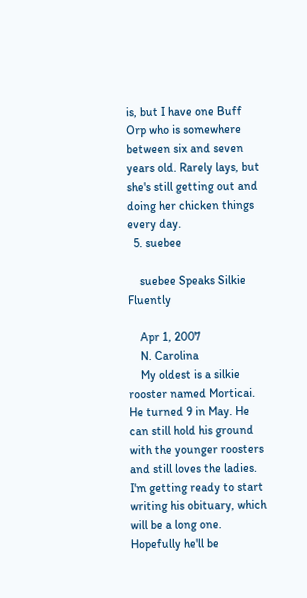is, but I have one Buff Orp who is somewhere between six and seven years old. Rarely lays, but she's still getting out and doing her chicken things every day.
  5. suebee

    suebee Speaks Silkie Fluently

    Apr 1, 2007
    N. Carolina
    My oldest is a silkie rooster named Morticai. He turned 9 in May. He can still hold his ground with the younger roosters and still loves the ladies. I'm getting ready to start writing his obituary, which will be a long one. Hopefully he'll be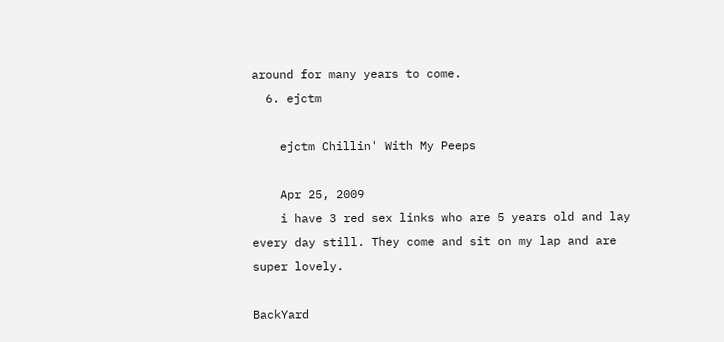around for many years to come.
  6. ejctm

    ejctm Chillin' With My Peeps

    Apr 25, 2009
    i have 3 red sex links who are 5 years old and lay every day still. They come and sit on my lap and are super lovely.

BackYard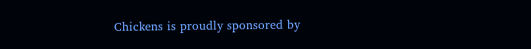Chickens is proudly sponsored by